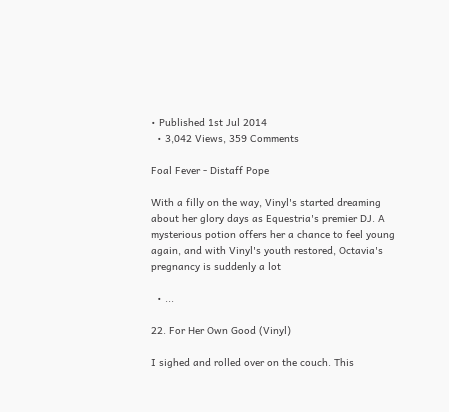• Published 1st Jul 2014
  • 3,042 Views, 359 Comments

Foal Fever - Distaff Pope

With a filly on the way, Vinyl's started dreaming about her glory days as Equestria's premier DJ. A mysterious potion offers her a chance to feel young again, and with Vinyl's youth restored, Octavia's pregnancy is suddenly a lot

  • ...

22. For Her Own Good (Vinyl)

I sighed and rolled over on the couch. This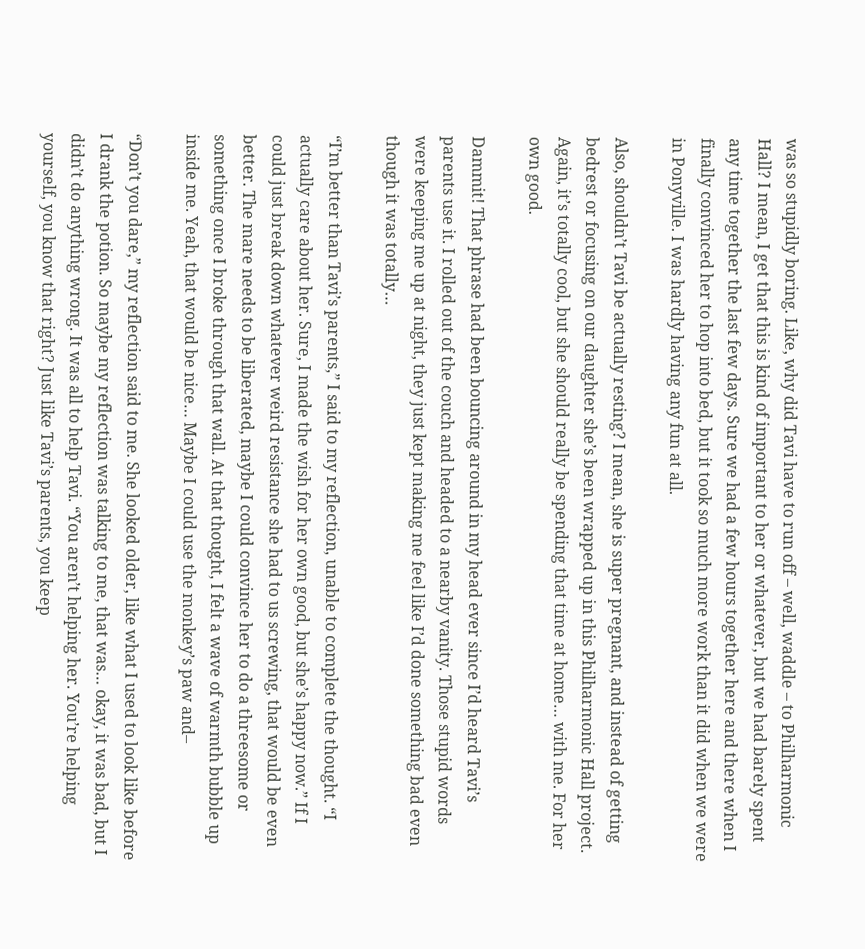was so stupidly boring. Like, why did Tavi have to run off – well, waddle – to Philharmonic Hall? I mean, I get that this is kind of important to her or whatever, but we had barely spent any time together the last few days. Sure we had a few hours together here and there when I finally convinced her to hop into bed, but it took so much more work than it did when we were in Ponyville. I was hardly having any fun at all.

Also, shouldn’t Tavi be actually resting? I mean, she is super pregnant, and instead of getting bedrest or focusing on our daughter she’s been wrapped up in this Philharmonic Hall project. Again, it’s totally cool, but she should really be spending that time at home… with me. For her own good.

Dammit! That phrase had been bouncing around in my head ever since I’d heard Tavi’s parents use it. I rolled out of the couch and headed to a nearby vanity. Those stupid words were keeping me up at night, they just kept making me feel like I’d done something bad even though it was totally…

“I’m better than Tavi’s parents,” I said to my reflection, unable to complete the thought. “I actually care about her. Sure, I made the wish for her own good, but she’s happy now.” If I could just break down whatever weird resistance she had to us screwing, that would be even better. The mare needs to be liberated, maybe I could convince her to do a threesome or something once I broke through that wall. At that thought, I felt a wave of warmth bubble up inside me. Yeah, that would be nice… Maybe I could use the monkey’s paw and–

“Don’t you dare,” my reflection said to me. She looked older, like what I used to look like before I drank the potion. So maybe my reflection was talking to me, that was… okay, it was bad, but I didn’t do anything wrong. It was all to help Tavi. “You aren’t helping her. You’re helping yourself, you know that right? Just like Tavi’s parents, you keep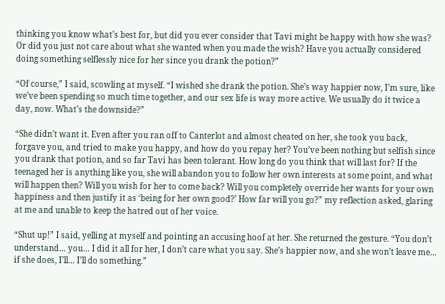thinking you know what’s best for, but did you ever consider that Tavi might be happy with how she was? Or did you just not care about what she wanted when you made the wish? Have you actually considered doing something selflessly nice for her since you drank the potion?”

“Of course,” I said, scowling at myself. “I wished she drank the potion. She’s way happier now, I’m sure, like we’ve been spending so much time together, and our sex life is way more active. We usually do it twice a day, now. What’s the downside?”

“She didn’t want it. Even after you ran off to Canterlot and almost cheated on her, she took you back, forgave you, and tried to make you happy, and how do you repay her? You’ve been nothing but selfish since you drank that potion, and so far Tavi has been tolerant. How long do you think that will last for? If the teenaged her is anything like you, she will abandon you to follow her own interests at some point, and what will happen then? Will you wish for her to come back? Will you completely override her wants for your own happiness and then justify it as ‘being for her own good?’ How far will you go?” my reflection asked, glaring at me and unable to keep the hatred out of her voice.

“Shut up!” I said, yelling at myself and pointing an accusing hoof at her. She returned the gesture. “You don’t understand… you… I did it all for her, I don’t care what you say. She’s happier now, and she won’t leave me… if she does, I’ll… I’ll do something.”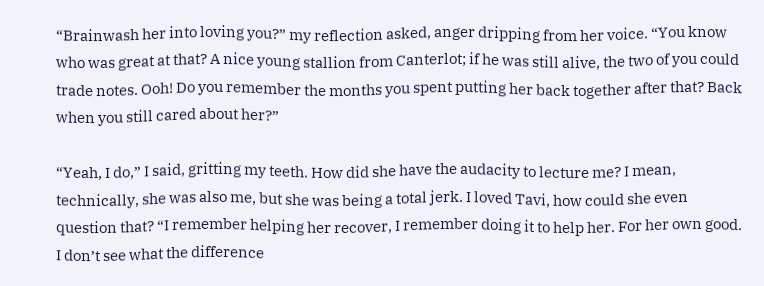“Brainwash her into loving you?” my reflection asked, anger dripping from her voice. “You know who was great at that? A nice young stallion from Canterlot; if he was still alive, the two of you could trade notes. Ooh! Do you remember the months you spent putting her back together after that? Back when you still cared about her?”

“Yeah, I do,” I said, gritting my teeth. How did she have the audacity to lecture me? I mean, technically, she was also me, but she was being a total jerk. I loved Tavi, how could she even question that? “I remember helping her recover, I remember doing it to help her. For her own good. I don’t see what the difference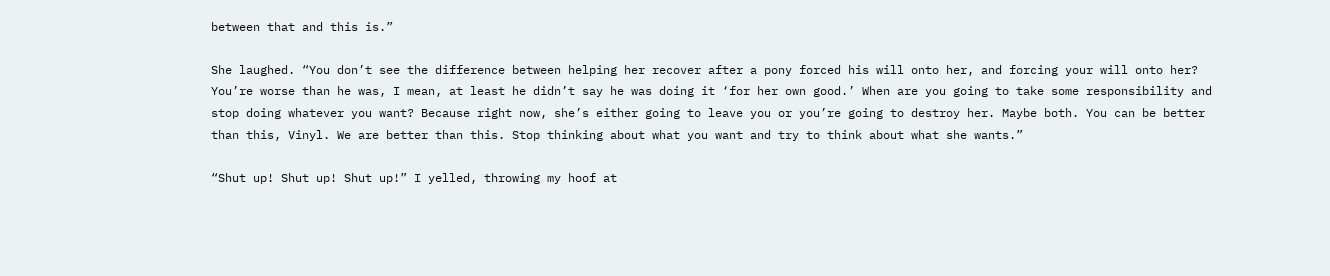between that and this is.”

She laughed. “You don’t see the difference between helping her recover after a pony forced his will onto her, and forcing your will onto her? You’re worse than he was, I mean, at least he didn’t say he was doing it ‘for her own good.’ When are you going to take some responsibility and stop doing whatever you want? Because right now, she’s either going to leave you or you’re going to destroy her. Maybe both. You can be better than this, Vinyl. We are better than this. Stop thinking about what you want and try to think about what she wants.”

“Shut up! Shut up! Shut up!” I yelled, throwing my hoof at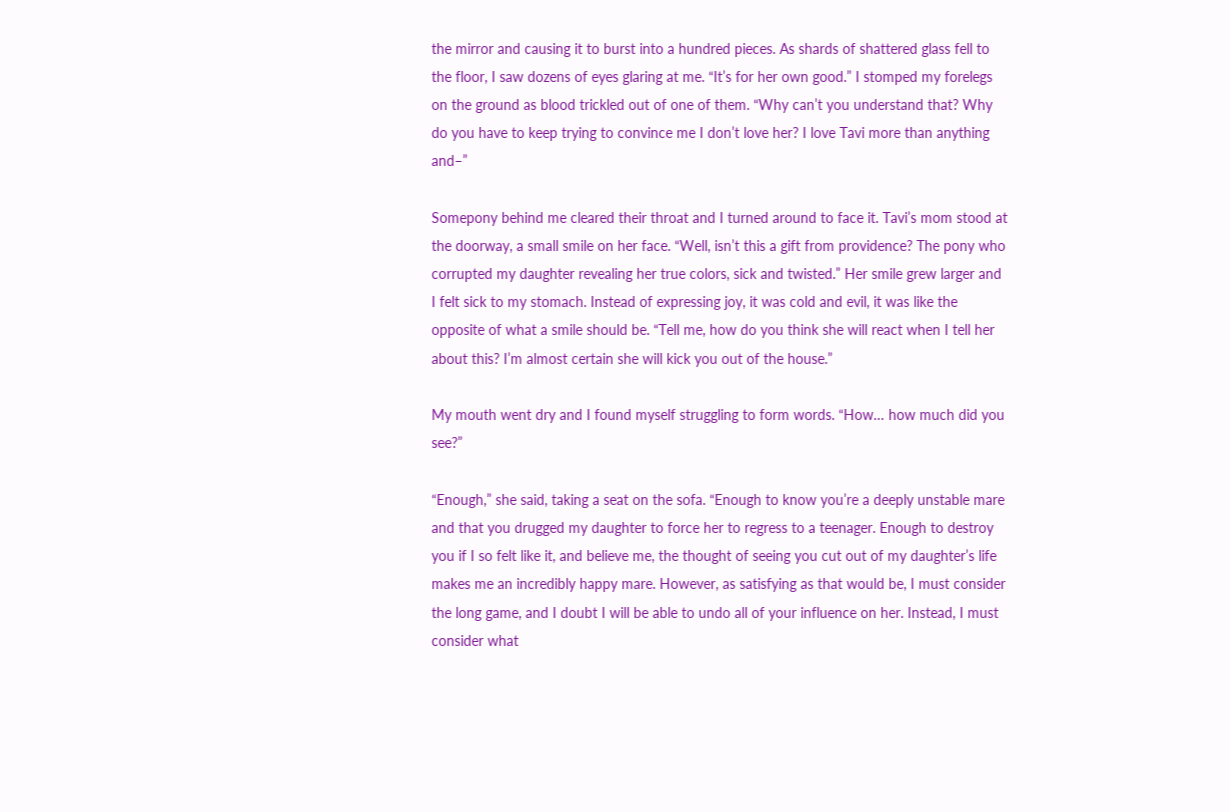the mirror and causing it to burst into a hundred pieces. As shards of shattered glass fell to the floor, I saw dozens of eyes glaring at me. “It’s for her own good.” I stomped my forelegs on the ground as blood trickled out of one of them. “Why can’t you understand that? Why do you have to keep trying to convince me I don’t love her? I love Tavi more than anything and–”

Somepony behind me cleared their throat and I turned around to face it. Tavi’s mom stood at the doorway, a small smile on her face. “Well, isn’t this a gift from providence? The pony who corrupted my daughter revealing her true colors, sick and twisted.” Her smile grew larger and I felt sick to my stomach. Instead of expressing joy, it was cold and evil, it was like the opposite of what a smile should be. “Tell me, how do you think she will react when I tell her about this? I’m almost certain she will kick you out of the house.”

My mouth went dry and I found myself struggling to form words. “How… how much did you see?”

“Enough,” she said, taking a seat on the sofa. “Enough to know you’re a deeply unstable mare and that you drugged my daughter to force her to regress to a teenager. Enough to destroy you if I so felt like it, and believe me, the thought of seeing you cut out of my daughter’s life makes me an incredibly happy mare. However, as satisfying as that would be, I must consider the long game, and I doubt I will be able to undo all of your influence on her. Instead, I must consider what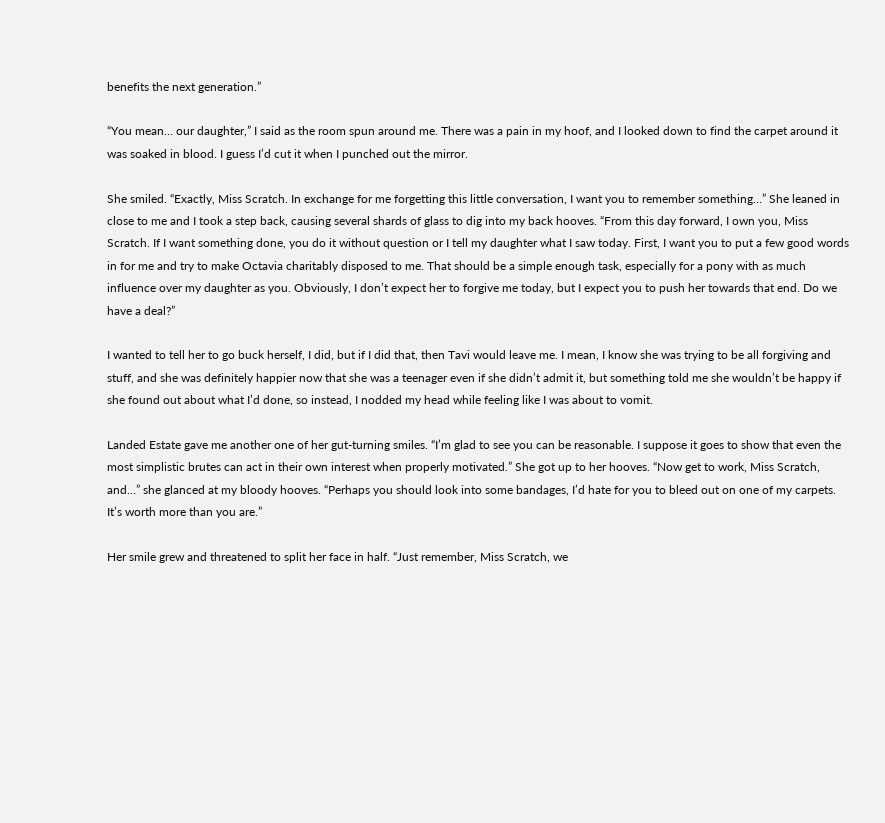benefits the next generation.”

“You mean… our daughter,” I said as the room spun around me. There was a pain in my hoof, and I looked down to find the carpet around it was soaked in blood. I guess I’d cut it when I punched out the mirror.

She smiled. “Exactly, Miss Scratch. In exchange for me forgetting this little conversation, I want you to remember something…” She leaned in close to me and I took a step back, causing several shards of glass to dig into my back hooves. “From this day forward, I own you, Miss Scratch. If I want something done, you do it without question or I tell my daughter what I saw today. First, I want you to put a few good words in for me and try to make Octavia charitably disposed to me. That should be a simple enough task, especially for a pony with as much influence over my daughter as you. Obviously, I don’t expect her to forgive me today, but I expect you to push her towards that end. Do we have a deal?”

I wanted to tell her to go buck herself, I did, but if I did that, then Tavi would leave me. I mean, I know she was trying to be all forgiving and stuff, and she was definitely happier now that she was a teenager even if she didn’t admit it, but something told me she wouldn’t be happy if she found out about what I’d done, so instead, I nodded my head while feeling like I was about to vomit.

Landed Estate gave me another one of her gut-turning smiles. “I’m glad to see you can be reasonable. I suppose it goes to show that even the most simplistic brutes can act in their own interest when properly motivated.” She got up to her hooves. “Now get to work, Miss Scratch, and…” she glanced at my bloody hooves. “Perhaps you should look into some bandages, I’d hate for you to bleed out on one of my carpets. It’s worth more than you are.”

Her smile grew and threatened to split her face in half. “Just remember, Miss Scratch, we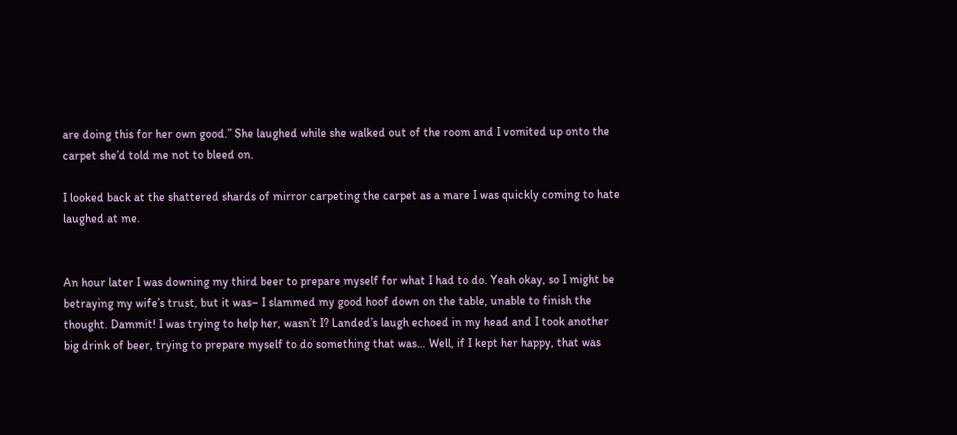are doing this for her own good.” She laughed while she walked out of the room and I vomited up onto the carpet she’d told me not to bleed on.

I looked back at the shattered shards of mirror carpeting the carpet as a mare I was quickly coming to hate laughed at me.


An hour later I was downing my third beer to prepare myself for what I had to do. Yeah okay, so I might be betraying my wife’s trust, but it was– I slammed my good hoof down on the table, unable to finish the thought. Dammit! I was trying to help her, wasn’t I? Landed’s laugh echoed in my head and I took another big drink of beer, trying to prepare myself to do something that was… Well, if I kept her happy, that was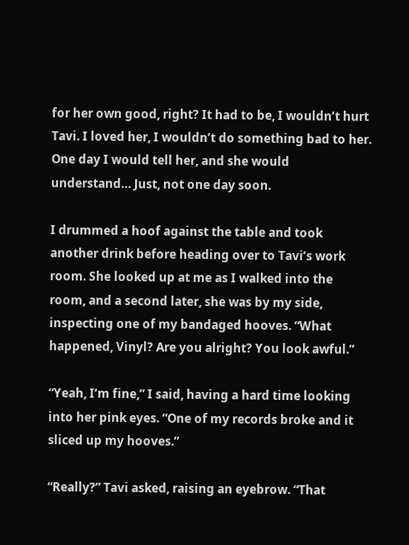for her own good, right? It had to be, I wouldn’t hurt Tavi. I loved her, I wouldn’t do something bad to her. One day I would tell her, and she would understand… Just, not one day soon.

I drummed a hoof against the table and took another drink before heading over to Tavi’s work room. She looked up at me as I walked into the room, and a second later, she was by my side, inspecting one of my bandaged hooves. “What happened, Vinyl? Are you alright? You look awful.”

“Yeah, I’m fine,” I said, having a hard time looking into her pink eyes. “One of my records broke and it sliced up my hooves.”

“Really?” Tavi asked, raising an eyebrow. “That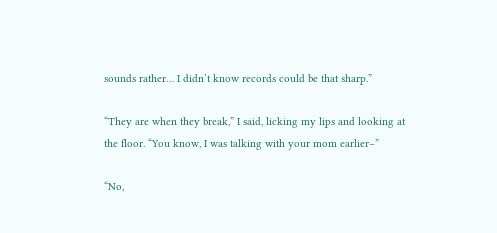sounds rather… I didn’t know records could be that sharp.”

“They are when they break,” I said, licking my lips and looking at the floor. “You know, I was talking with your mom earlier–”

“No,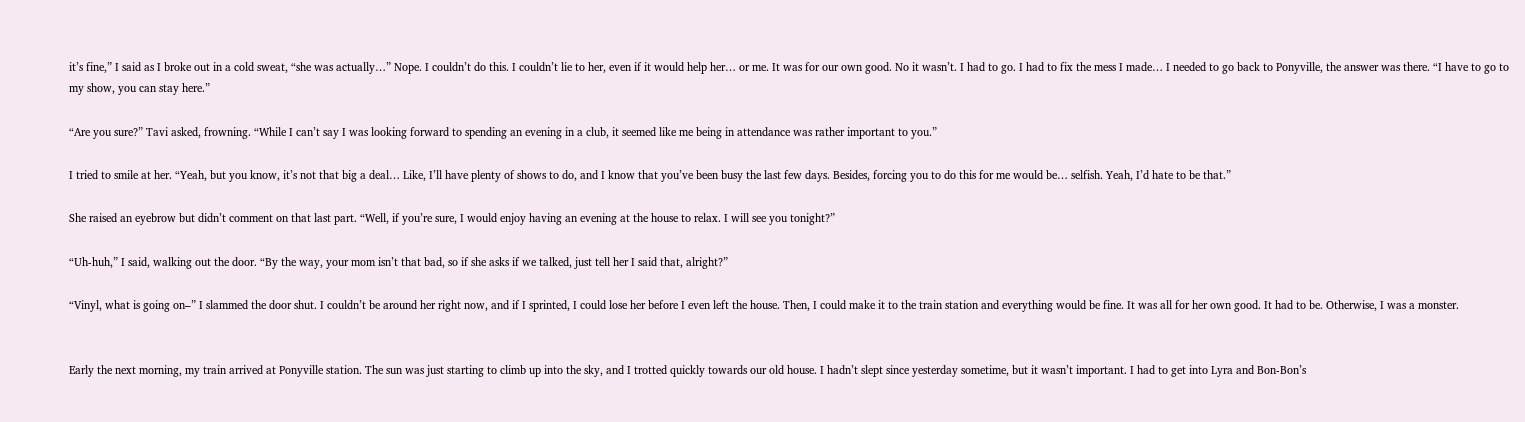it’s fine,” I said as I broke out in a cold sweat, “she was actually…” Nope. I couldn’t do this. I couldn’t lie to her, even if it would help her… or me. It was for our own good. No it wasn’t. I had to go. I had to fix the mess I made… I needed to go back to Ponyville, the answer was there. “I have to go to my show, you can stay here.”

“Are you sure?” Tavi asked, frowning. “While I can’t say I was looking forward to spending an evening in a club, it seemed like me being in attendance was rather important to you.”

I tried to smile at her. “Yeah, but you know, it’s not that big a deal… Like, I’ll have plenty of shows to do, and I know that you’ve been busy the last few days. Besides, forcing you to do this for me would be… selfish. Yeah, I’d hate to be that.”

She raised an eyebrow but didn’t comment on that last part. “Well, if you’re sure, I would enjoy having an evening at the house to relax. I will see you tonight?”

“Uh-huh,” I said, walking out the door. “By the way, your mom isn’t that bad, so if she asks if we talked, just tell her I said that, alright?”

“Vinyl, what is going on–” I slammed the door shut. I couldn’t be around her right now, and if I sprinted, I could lose her before I even left the house. Then, I could make it to the train station and everything would be fine. It was all for her own good. It had to be. Otherwise, I was a monster.


Early the next morning, my train arrived at Ponyville station. The sun was just starting to climb up into the sky, and I trotted quickly towards our old house. I hadn’t slept since yesterday sometime, but it wasn’t important. I had to get into Lyra and Bon-Bon’s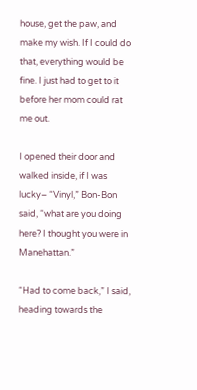house, get the paw, and make my wish. If I could do that, everything would be fine. I just had to get to it before her mom could rat me out.

I opened their door and walked inside, if I was lucky– “Vinyl,” Bon-Bon said, “what are you doing here? I thought you were in Manehattan.”

“Had to come back,” I said, heading towards the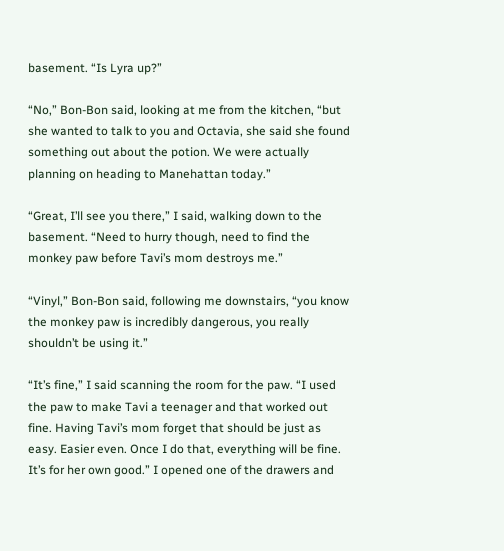basement. “Is Lyra up?”

“No,” Bon-Bon said, looking at me from the kitchen, “but she wanted to talk to you and Octavia, she said she found something out about the potion. We were actually planning on heading to Manehattan today.”

“Great, I’ll see you there,” I said, walking down to the basement. “Need to hurry though, need to find the monkey paw before Tavi’s mom destroys me.”

“Vinyl,” Bon-Bon said, following me downstairs, “you know the monkey paw is incredibly dangerous, you really shouldn’t be using it.”

“It’s fine,” I said scanning the room for the paw. “I used the paw to make Tavi a teenager and that worked out fine. Having Tavi’s mom forget that should be just as easy. Easier even. Once I do that, everything will be fine. It’s for her own good.” I opened one of the drawers and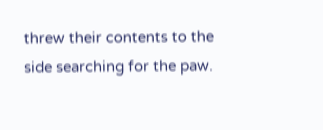threw their contents to the side searching for the paw.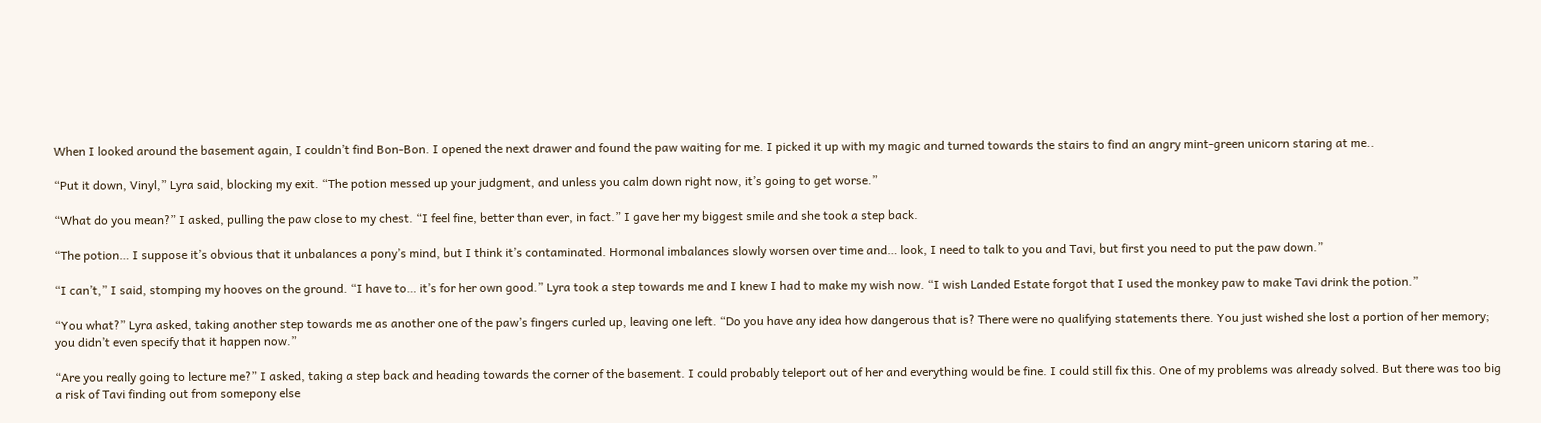When I looked around the basement again, I couldn’t find Bon-Bon. I opened the next drawer and found the paw waiting for me. I picked it up with my magic and turned towards the stairs to find an angry mint-green unicorn staring at me..

“Put it down, Vinyl,” Lyra said, blocking my exit. “The potion messed up your judgment, and unless you calm down right now, it’s going to get worse.”

“What do you mean?” I asked, pulling the paw close to my chest. “I feel fine, better than ever, in fact.” I gave her my biggest smile and she took a step back.

“The potion… I suppose it’s obvious that it unbalances a pony’s mind, but I think it’s contaminated. Hormonal imbalances slowly worsen over time and… look, I need to talk to you and Tavi, but first you need to put the paw down.”

“I can’t,” I said, stomping my hooves on the ground. “I have to… it’s for her own good.” Lyra took a step towards me and I knew I had to make my wish now. “I wish Landed Estate forgot that I used the monkey paw to make Tavi drink the potion.”

“You what?” Lyra asked, taking another step towards me as another one of the paw’s fingers curled up, leaving one left. “Do you have any idea how dangerous that is? There were no qualifying statements there. You just wished she lost a portion of her memory; you didn’t even specify that it happen now.”

“Are you really going to lecture me?” I asked, taking a step back and heading towards the corner of the basement. I could probably teleport out of her and everything would be fine. I could still fix this. One of my problems was already solved. But there was too big a risk of Tavi finding out from somepony else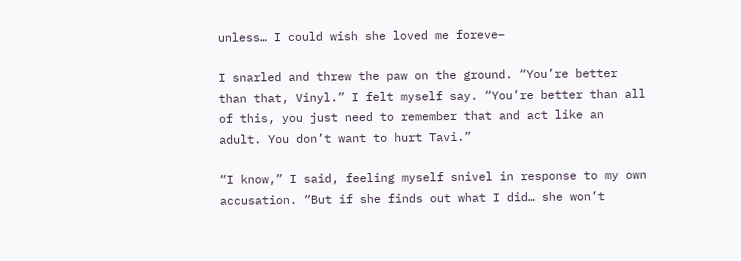unless… I could wish she loved me foreve–

I snarled and threw the paw on the ground. “You’re better than that, Vinyl.” I felt myself say. “You’re better than all of this, you just need to remember that and act like an adult. You don’t want to hurt Tavi.”

“I know,” I said, feeling myself snivel in response to my own accusation. “But if she finds out what I did… she won’t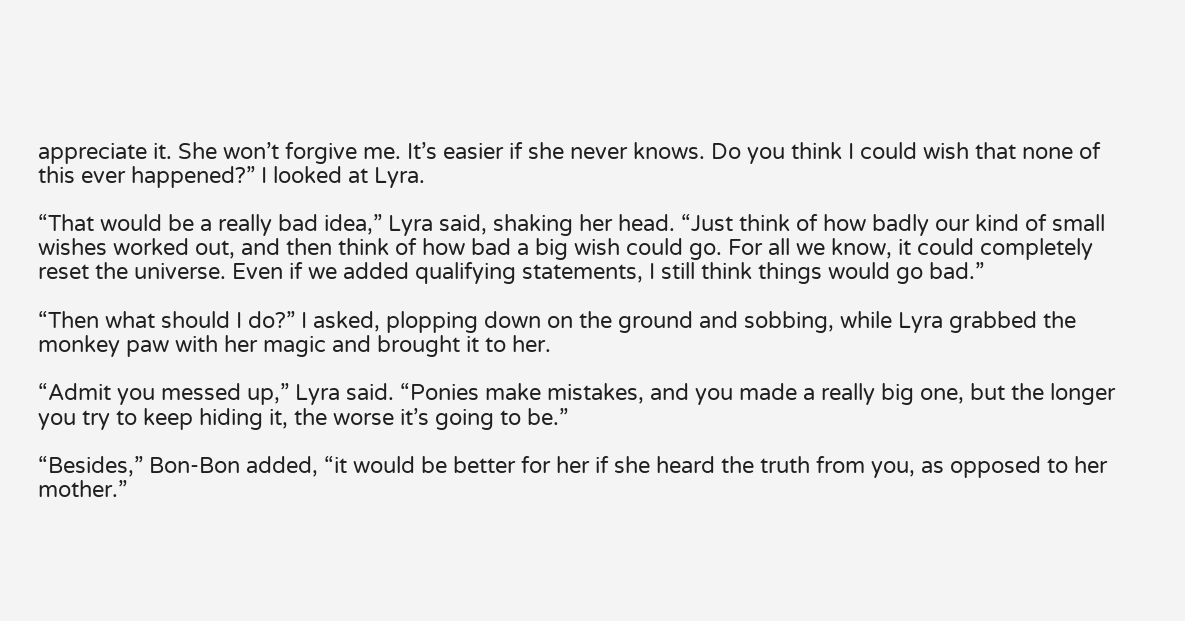appreciate it. She won’t forgive me. It’s easier if she never knows. Do you think I could wish that none of this ever happened?” I looked at Lyra.

“That would be a really bad idea,” Lyra said, shaking her head. “Just think of how badly our kind of small wishes worked out, and then think of how bad a big wish could go. For all we know, it could completely reset the universe. Even if we added qualifying statements, I still think things would go bad.”

“Then what should I do?” I asked, plopping down on the ground and sobbing, while Lyra grabbed the monkey paw with her magic and brought it to her.

“Admit you messed up,” Lyra said. “Ponies make mistakes, and you made a really big one, but the longer you try to keep hiding it, the worse it’s going to be.”

“Besides,” Bon-Bon added, “it would be better for her if she heard the truth from you, as opposed to her mother.”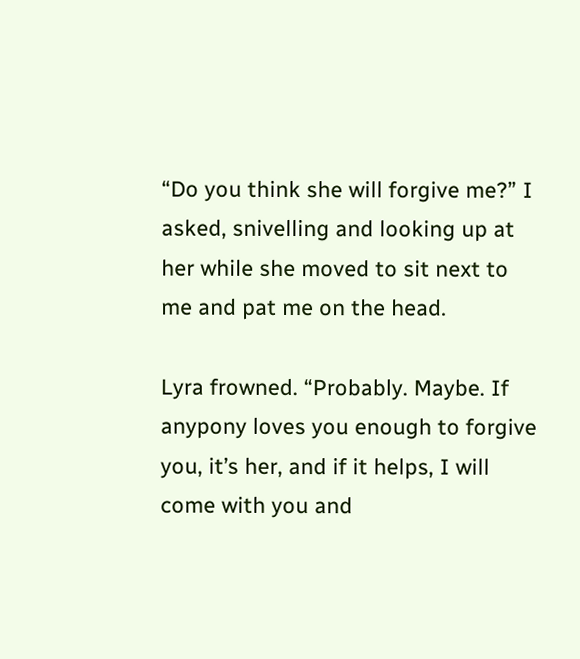“Do you think she will forgive me?” I asked, snivelling and looking up at her while she moved to sit next to me and pat me on the head.

Lyra frowned. “Probably. Maybe. If anypony loves you enough to forgive you, it’s her, and if it helps, I will come with you and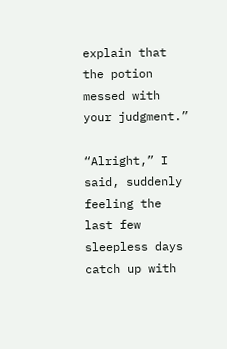explain that the potion messed with your judgment.”

“Alright,” I said, suddenly feeling the last few sleepless days catch up with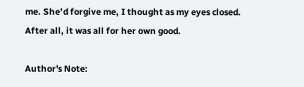me. She’d forgive me, I thought as my eyes closed. After all, it was all for her own good.

Author's Note: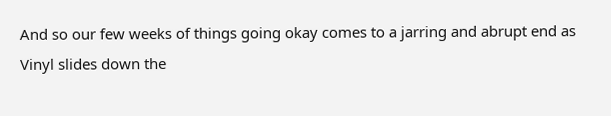And so our few weeks of things going okay comes to a jarring and abrupt end as Vinyl slides down the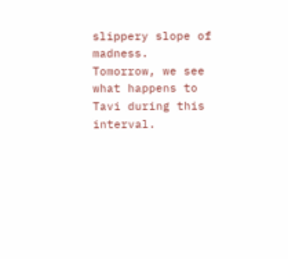slippery slope of madness. Tomorrow, we see what happens to Tavi during this interval.